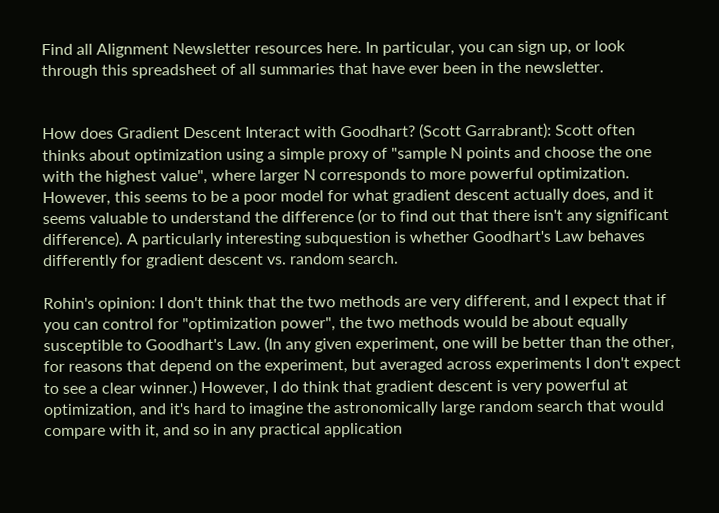Find all Alignment Newsletter resources here. In particular, you can sign up, or look through this spreadsheet of all summaries that have ever been in the newsletter.


How does Gradient Descent Interact with Goodhart? (Scott Garrabrant): Scott often thinks about optimization using a simple proxy of "sample N points and choose the one with the highest value", where larger N corresponds to more powerful optimization. However, this seems to be a poor model for what gradient descent actually does, and it seems valuable to understand the difference (or to find out that there isn't any significant difference). A particularly interesting subquestion is whether Goodhart's Law behaves differently for gradient descent vs. random search.

Rohin's opinion: I don't think that the two methods are very different, and I expect that if you can control for "optimization power", the two methods would be about equally susceptible to Goodhart's Law. (In any given experiment, one will be better than the other, for reasons that depend on the experiment, but averaged across experiments I don't expect to see a clear winner.) However, I do think that gradient descent is very powerful at optimization, and it's hard to imagine the astronomically large random search that would compare with it, and so in any practical application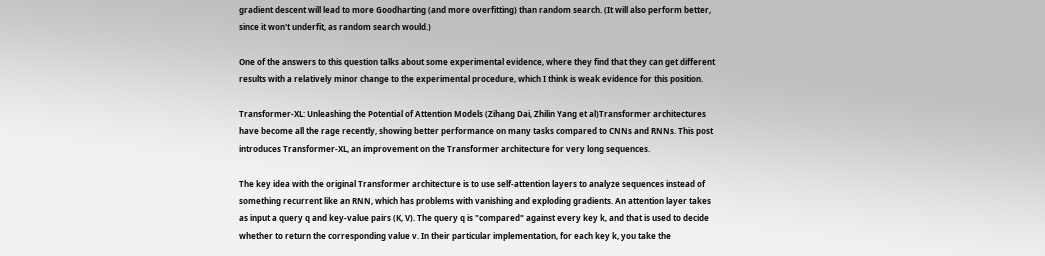gradient descent will lead to more Goodharting (and more overfitting) than random search. (It will also perform better, since it won't underfit, as random search would.)

One of the answers to this question talks about some experimental evidence, where they find that they can get different results with a relatively minor change to the experimental procedure, which I think is weak evidence for this position.

Transformer-XL: Unleashing the Potential of Attention Models (Zihang Dai, Zhilin Yang et al)Transformer architectures have become all the rage recently, showing better performance on many tasks compared to CNNs and RNNs. This post introduces Transformer-XL, an improvement on the Transformer architecture for very long sequences.

The key idea with the original Transformer architecture is to use self-attention layers to analyze sequences instead of something recurrent like an RNN, which has problems with vanishing and exploding gradients. An attention layer takes as input a query q and key-value pairs (K, V). The query q is "compared" against every key k, and that is used to decide whether to return the corresponding value v. In their particular implementation, for each key k, you take the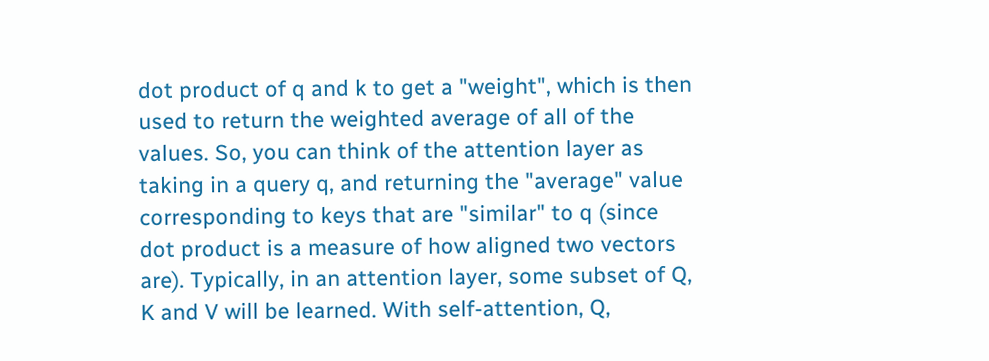dot product of q and k to get a "weight", which is then used to return the weighted average of all of the values. So, you can think of the attention layer as taking in a query q, and returning the "average" value corresponding to keys that are "similar" to q (since dot product is a measure of how aligned two vectors are). Typically, in an attention layer, some subset of Q, K and V will be learned. With self-attention, Q,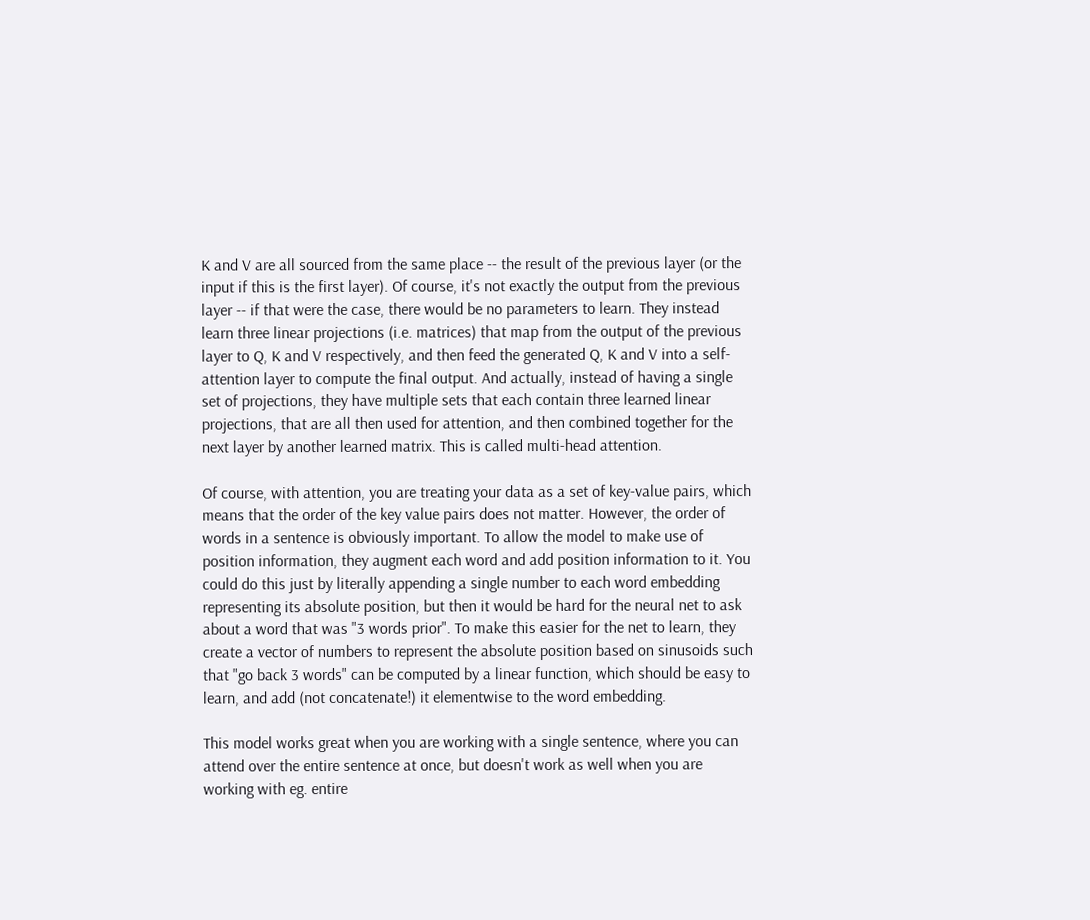K and V are all sourced from the same place -- the result of the previous layer (or the input if this is the first layer). Of course, it's not exactly the output from the previous layer -- if that were the case, there would be no parameters to learn. They instead learn three linear projections (i.e. matrices) that map from the output of the previous layer to Q, K and V respectively, and then feed the generated Q, K and V into a self-attention layer to compute the final output. And actually, instead of having a single set of projections, they have multiple sets that each contain three learned linear projections, that are all then used for attention, and then combined together for the next layer by another learned matrix. This is called multi-head attention.

Of course, with attention, you are treating your data as a set of key-value pairs, which means that the order of the key value pairs does not matter. However, the order of words in a sentence is obviously important. To allow the model to make use of position information, they augment each word and add position information to it. You could do this just by literally appending a single number to each word embedding representing its absolute position, but then it would be hard for the neural net to ask about a word that was "3 words prior". To make this easier for the net to learn, they create a vector of numbers to represent the absolute position based on sinusoids such that "go back 3 words" can be computed by a linear function, which should be easy to learn, and add (not concatenate!) it elementwise to the word embedding.

This model works great when you are working with a single sentence, where you can attend over the entire sentence at once, but doesn't work as well when you are working with eg. entire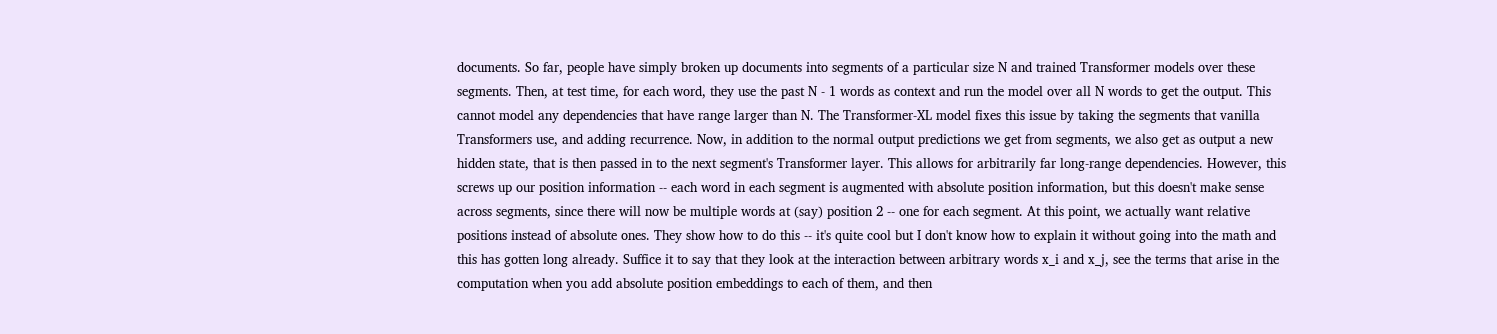documents. So far, people have simply broken up documents into segments of a particular size N and trained Transformer models over these segments. Then, at test time, for each word, they use the past N - 1 words as context and run the model over all N words to get the output. This cannot model any dependencies that have range larger than N. The Transformer-XL model fixes this issue by taking the segments that vanilla Transformers use, and adding recurrence. Now, in addition to the normal output predictions we get from segments, we also get as output a new hidden state, that is then passed in to the next segment's Transformer layer. This allows for arbitrarily far long-range dependencies. However, this screws up our position information -- each word in each segment is augmented with absolute position information, but this doesn't make sense across segments, since there will now be multiple words at (say) position 2 -- one for each segment. At this point, we actually want relative positions instead of absolute ones. They show how to do this -- it's quite cool but I don't know how to explain it without going into the math and this has gotten long already. Suffice it to say that they look at the interaction between arbitrary words x_i and x_j, see the terms that arise in the computation when you add absolute position embeddings to each of them, and then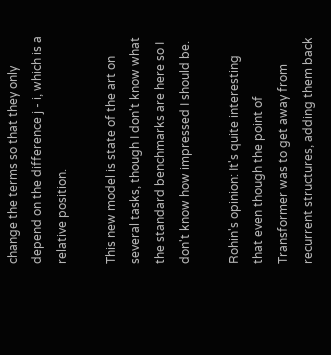change the terms so that they only depend on the difference j - i, which is a relative position.

This new model is state of the art on several tasks, though I don't know what the standard benchmarks are here so I don't know how impressed I should be.

Rohin's opinion: It's quite interesting that even though the point of Transformer was to get away from recurrent structures, adding them back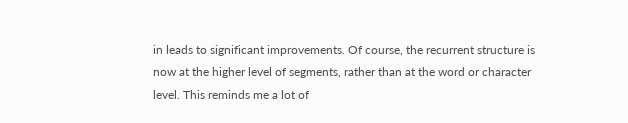in leads to significant improvements. Of course, the recurrent structure is now at the higher level of segments, rather than at the word or character level. This reminds me a lot of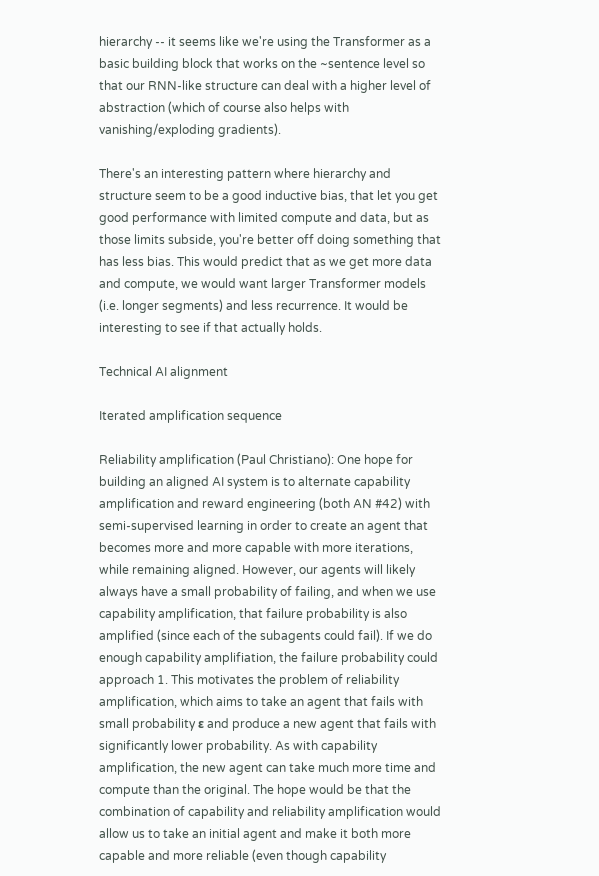hierarchy -- it seems like we're using the Transformer as a basic building block that works on the ~sentence level so that our RNN-like structure can deal with a higher level of abstraction (which of course also helps with vanishing/exploding gradients).

There's an interesting pattern where hierarchy and structure seem to be a good inductive bias, that let you get good performance with limited compute and data, but as those limits subside, you're better off doing something that has less bias. This would predict that as we get more data and compute, we would want larger Transformer models (i.e. longer segments) and less recurrence. It would be interesting to see if that actually holds.

Technical AI alignment

Iterated amplification sequence

Reliability amplification (Paul Christiano): One hope for building an aligned AI system is to alternate capability amplification and reward engineering (both AN #42) with semi-supervised learning in order to create an agent that becomes more and more capable with more iterations, while remaining aligned. However, our agents will likely always have a small probability of failing, and when we use capability amplification, that failure probability is also amplified (since each of the subagents could fail). If we do enough capability amplifiation, the failure probability could approach 1. This motivates the problem of reliability amplification, which aims to take an agent that fails with small probability ε and produce a new agent that fails with significantly lower probability. As with capability amplification, the new agent can take much more time and compute than the original. The hope would be that the combination of capability and reliability amplification would allow us to take an initial agent and make it both more capable and more reliable (even though capability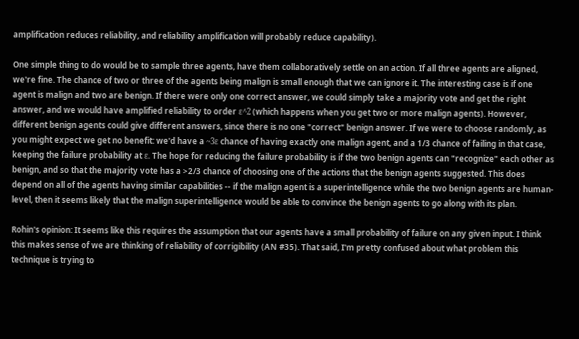amplification reduces reliability, and reliability amplification will probably reduce capability).

One simple thing to do would be to sample three agents, have them collaboratively settle on an action. If all three agents are aligned, we're fine. The chance of two or three of the agents being malign is small enough that we can ignore it. The interesting case is if one agent is malign and two are benign. If there were only one correct answer, we could simply take a majority vote and get the right answer, and we would have amplified reliability to order ε^2 (which happens when you get two or more malign agents). However, different benign agents could give different answers, since there is no one "correct" benign answer. If we were to choose randomly, as you might expect we get no benefit: we'd have a ~3ε chance of having exactly one malign agent, and a 1/3 chance of failing in that case, keeping the failure probability at ε. The hope for reducing the failure probability is if the two benign agents can "recognize" each other as benign, and so that the majority vote has a >2/3 chance of choosing one of the actions that the benign agents suggested. This does depend on all of the agents having similar capabilities -- if the malign agent is a superintelligence while the two benign agents are human-level, then it seems likely that the malign superintelligence would be able to convince the benign agents to go along with its plan.

Rohin's opinion: It seems like this requires the assumption that our agents have a small probability of failure on any given input. I think this makes sense of we are thinking of reliability of corrigibility (AN #35). That said, I'm pretty confused about what problem this technique is trying to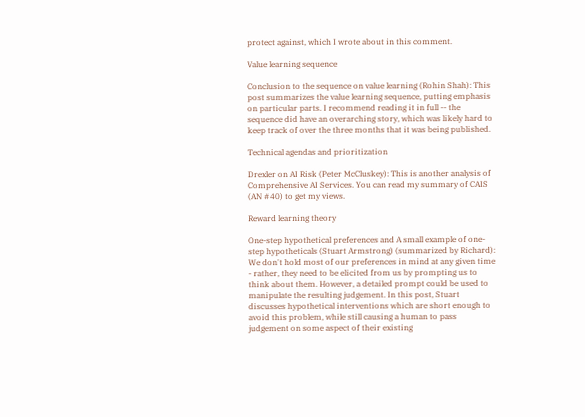protect against, which I wrote about in this comment.

Value learning sequence

Conclusion to the sequence on value learning (Rohin Shah): This post summarizes the value learning sequence, putting emphasis on particular parts. I recommend reading it in full -- the sequence did have an overarching story, which was likely hard to keep track of over the three months that it was being published.

Technical agendas and prioritization

Drexler on AI Risk (Peter McCluskey): This is another analysis of Comprehensive AI Services. You can read my summary of CAIS (AN #40) to get my views.

Reward learning theory

One-step hypothetical preferences and A small example of one-step hypotheticals (Stuart Armstrong) (summarized by Richard): We don't hold most of our preferences in mind at any given time - rather, they need to be elicited from us by prompting us to think about them. However, a detailed prompt could be used to manipulate the resulting judgement. In this post, Stuart discusses hypothetical interventions which are short enough to avoid this problem, while still causing a human to pass judgement on some aspect of their existing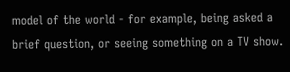model of the world - for example, being asked a brief question, or seeing something on a TV show.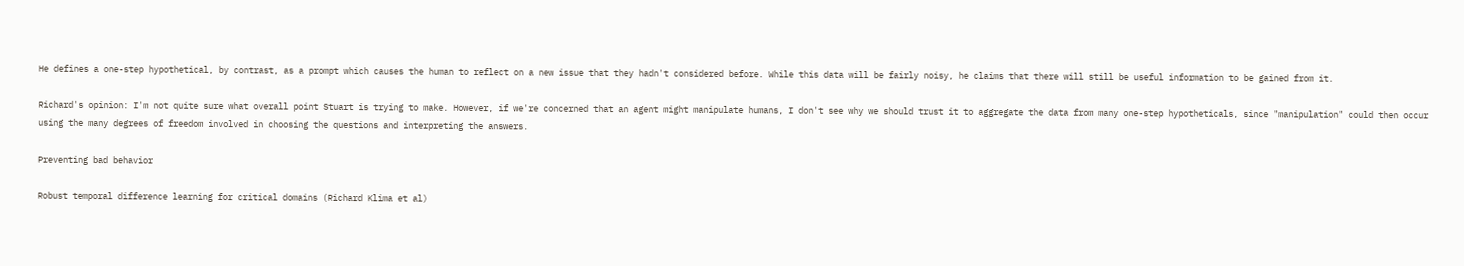He defines a one-step hypothetical, by contrast, as a prompt which causes the human to reflect on a new issue that they hadn't considered before. While this data will be fairly noisy, he claims that there will still be useful information to be gained from it.

Richard's opinion: I'm not quite sure what overall point Stuart is trying to make. However, if we're concerned that an agent might manipulate humans, I don't see why we should trust it to aggregate the data from many one-step hypotheticals, since "manipulation" could then occur using the many degrees of freedom involved in choosing the questions and interpreting the answers.

Preventing bad behavior

Robust temporal difference learning for critical domains (Richard Klima et al)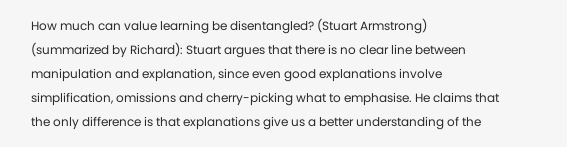How much can value learning be disentangled? (Stuart Armstrong) (summarized by Richard): Stuart argues that there is no clear line between manipulation and explanation, since even good explanations involve simplification, omissions and cherry-picking what to emphasise. He claims that the only difference is that explanations give us a better understanding of the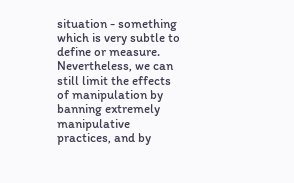situation - something which is very subtle to define or measure. Nevertheless, we can still limit the effects of manipulation by banning extremely manipulative practices, and by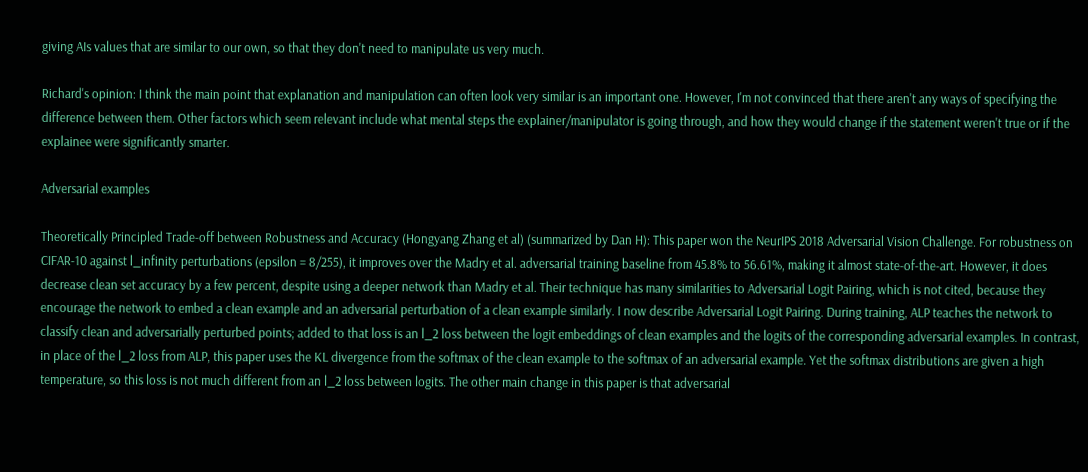giving AIs values that are similar to our own, so that they don't need to manipulate us very much.

Richard's opinion: I think the main point that explanation and manipulation can often look very similar is an important one. However, I'm not convinced that there aren't any ways of specifying the difference between them. Other factors which seem relevant include what mental steps the explainer/manipulator is going through, and how they would change if the statement weren't true or if the explainee were significantly smarter.

Adversarial examples

Theoretically Principled Trade-off between Robustness and Accuracy (Hongyang Zhang et al) (summarized by Dan H): This paper won the NeurIPS 2018 Adversarial Vision Challenge. For robustness on CIFAR-10 against l_infinity perturbations (epsilon = 8/255), it improves over the Madry et al. adversarial training baseline from 45.8% to 56.61%, making it almost state-of-the-art. However, it does decrease clean set accuracy by a few percent, despite using a deeper network than Madry et al. Their technique has many similarities to Adversarial Logit Pairing, which is not cited, because they encourage the network to embed a clean example and an adversarial perturbation of a clean example similarly. I now describe Adversarial Logit Pairing. During training, ALP teaches the network to classify clean and adversarially perturbed points; added to that loss is an l_2 loss between the logit embeddings of clean examples and the logits of the corresponding adversarial examples. In contrast, in place of the l_2 loss from ALP, this paper uses the KL divergence from the softmax of the clean example to the softmax of an adversarial example. Yet the softmax distributions are given a high temperature, so this loss is not much different from an l_2 loss between logits. The other main change in this paper is that adversarial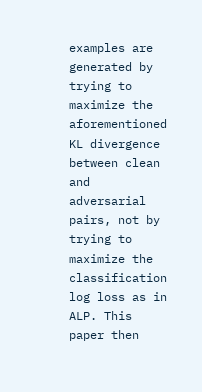examples are generated by trying to maximize the aforementioned KL divergence between clean and adversarial pairs, not by trying to maximize the classification log loss as in ALP. This paper then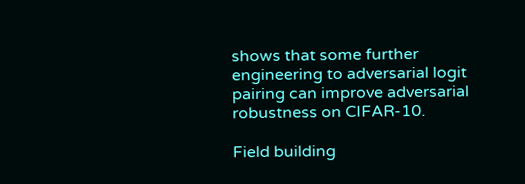shows that some further engineering to adversarial logit pairing can improve adversarial robustness on CIFAR-10.

Field building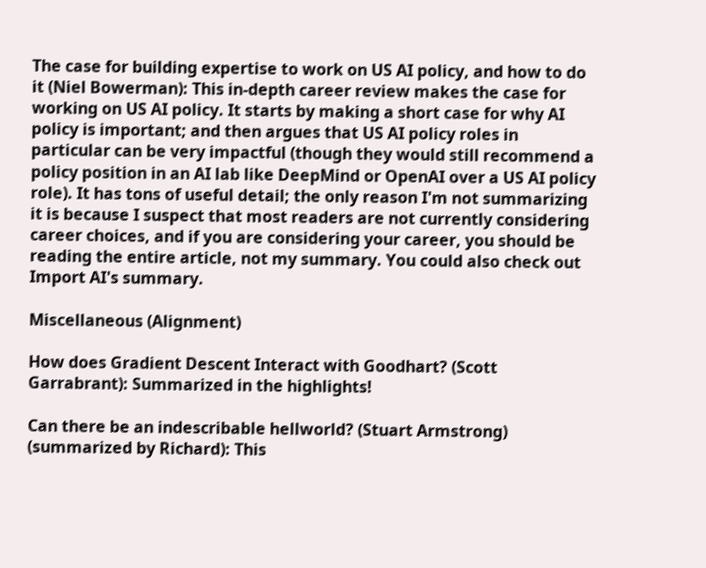The case for building expertise to work on US AI policy, and how to do it (Niel Bowerman): This in-depth career review makes the case for working on US AI policy. It starts by making a short case for why AI policy is important; and then argues that US AI policy roles in particular can be very impactful (though they would still recommend a policy position in an AI lab like DeepMind or OpenAI over a US AI policy role). It has tons of useful detail; the only reason I'm not summarizing it is because I suspect that most readers are not currently considering career choices, and if you are considering your career, you should be reading the entire article, not my summary. You could also check out Import AI's summary.

Miscellaneous (Alignment)

How does Gradient Descent Interact with Goodhart? (Scott Garrabrant): Summarized in the highlights!

Can there be an indescribable hellworld? (Stuart Armstrong) (summarized by Richard): This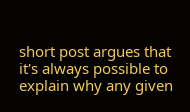short post argues that it's always possible to explain why any given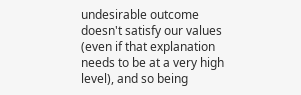undesirable outcome doesn't satisfy our values (even if that explanation needs to be at a very high level), and so being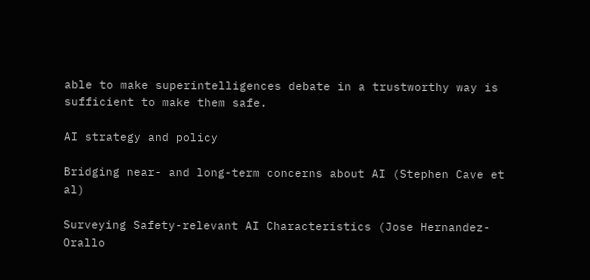able to make superintelligences debate in a trustworthy way is sufficient to make them safe.

AI strategy and policy

Bridging near- and long-term concerns about AI (Stephen Cave et al)

Surveying Safety-relevant AI Characteristics (Jose Hernandez-Orallo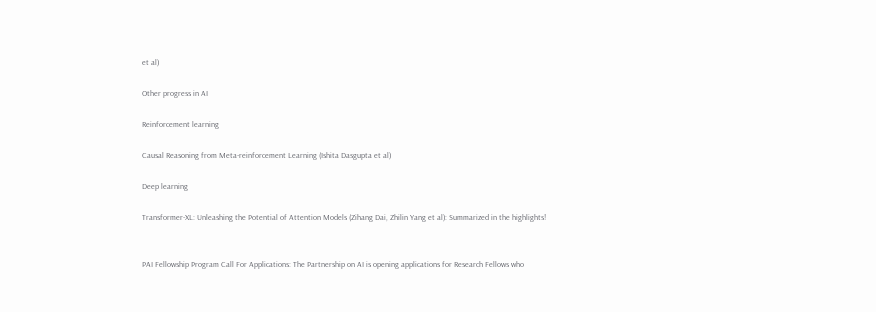et al)

Other progress in AI

Reinforcement learning

Causal Reasoning from Meta-reinforcement Learning (Ishita Dasgupta et al)

Deep learning

Transformer-XL: Unleashing the Potential of Attention Models (Zihang Dai, Zhilin Yang et al): Summarized in the highlights!


PAI Fellowship Program Call For Applications: The Partnership on AI is opening applications for Research Fellows who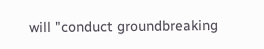will "conduct groundbreaking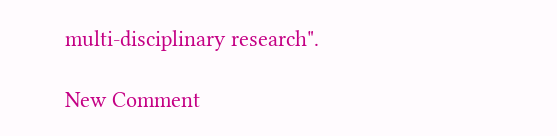multi-disciplinary research".

New Comment